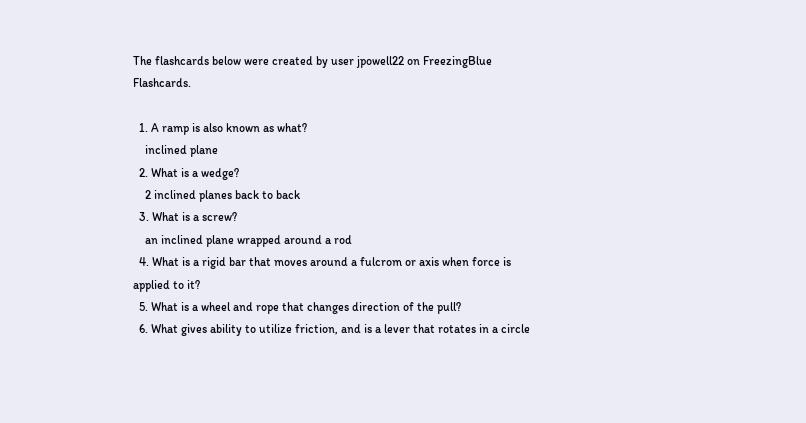The flashcards below were created by user jpowell22 on FreezingBlue Flashcards.

  1. A ramp is also known as what?
    inclined plane
  2. What is a wedge?
    2 inclined planes back to back
  3. What is a screw?
    an inclined plane wrapped around a rod
  4. What is a rigid bar that moves around a fulcrom or axis when force is applied to it?
  5. What is a wheel and rope that changes direction of the pull?
  6. What gives ability to utilize friction, and is a lever that rotates in a circle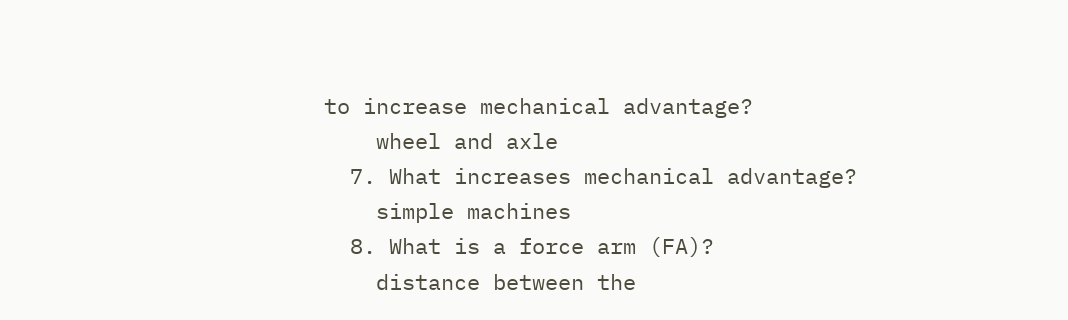to increase mechanical advantage?
    wheel and axle
  7. What increases mechanical advantage?
    simple machines
  8. What is a force arm (FA)?
    distance between the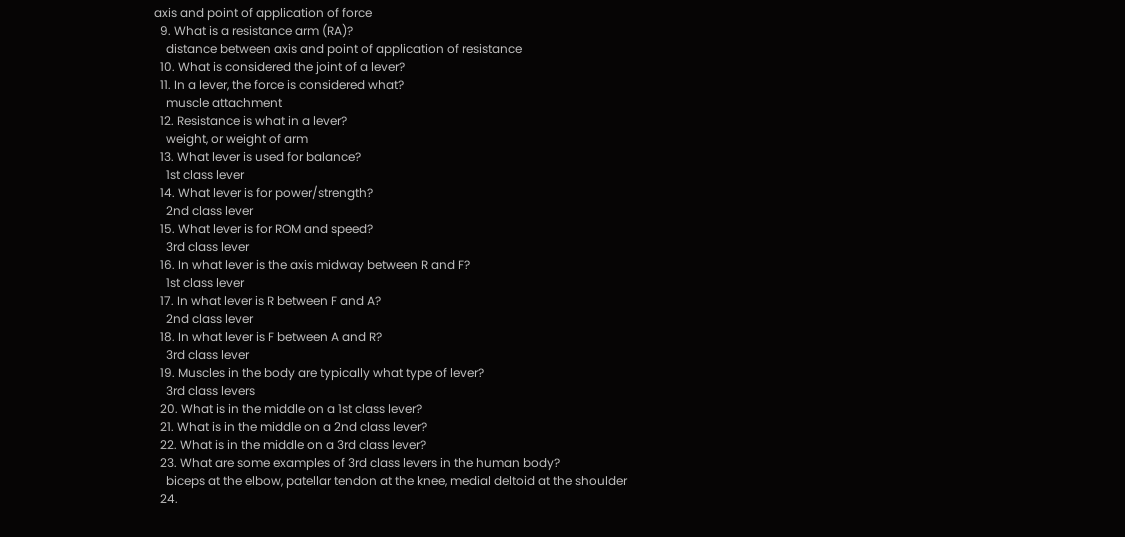axis and point of application of force
  9. What is a resistance arm (RA)?
    distance between axis and point of application of resistance
  10. What is considered the joint of a lever?
  11. In a lever, the force is considered what?
    muscle attachment
  12. Resistance is what in a lever?
    weight, or weight of arm
  13. What lever is used for balance?
    1st class lever
  14. What lever is for power/strength?
    2nd class lever
  15. What lever is for ROM and speed?
    3rd class lever
  16. In what lever is the axis midway between R and F?
    1st class lever
  17. In what lever is R between F and A?
    2nd class lever
  18. In what lever is F between A and R?
    3rd class lever
  19. Muscles in the body are typically what type of lever?
    3rd class levers
  20. What is in the middle on a 1st class lever?
  21. What is in the middle on a 2nd class lever?
  22. What is in the middle on a 3rd class lever?
  23. What are some examples of 3rd class levers in the human body?
    biceps at the elbow, patellar tendon at the knee, medial deltoid at the shoulder
  24.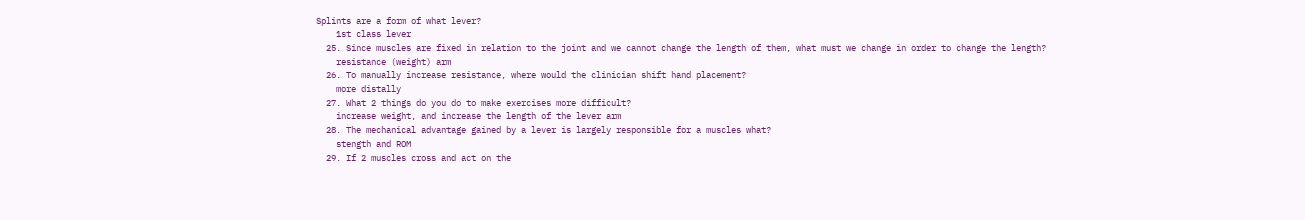Splints are a form of what lever?
    1st class lever
  25. Since muscles are fixed in relation to the joint and we cannot change the length of them, what must we change in order to change the length?
    resistance (weight) arm
  26. To manually increase resistance, where would the clinician shift hand placement?
    more distally
  27. What 2 things do you do to make exercises more difficult?
    increase weight, and increase the length of the lever arm
  28. The mechanical advantage gained by a lever is largely responsible for a muscles what?
    stength and ROM
  29. If 2 muscles cross and act on the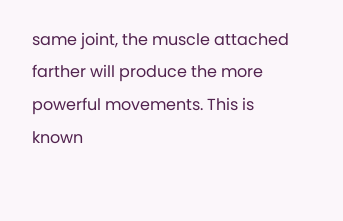same joint, the muscle attached farther will produce the more powerful movements. This is known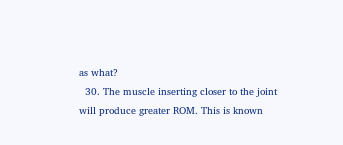as what?
  30. The muscle inserting closer to the joint will produce greater ROM. This is known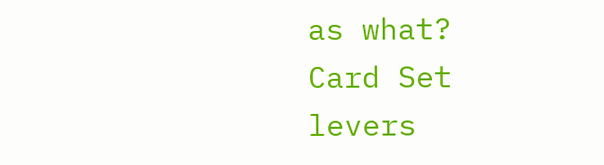as what?
Card Set
levers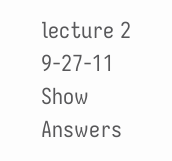lecture 2 9-27-11
Show Answers